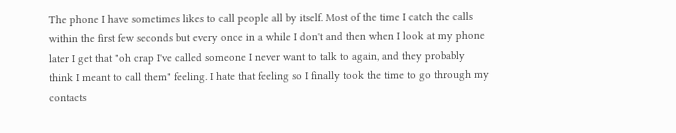The phone I have sometimes likes to call people all by itself. Most of the time I catch the calls within the first few seconds but every once in a while I don't and then when I look at my phone later I get that "oh crap I've called someone I never want to talk to again, and they probably think I meant to call them" feeling. I hate that feeling so I finally took the time to go through my contacts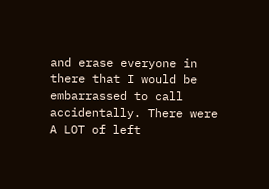and erase everyone in there that I would be embarrassed to call accidentally. There were A LOT of left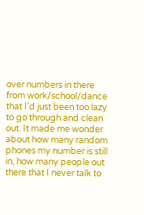over numbers in there from work/school/dance that I'd just been too lazy to go through and clean out. It made me wonder about how many random phones my number is still in, how many people out there that I never talk to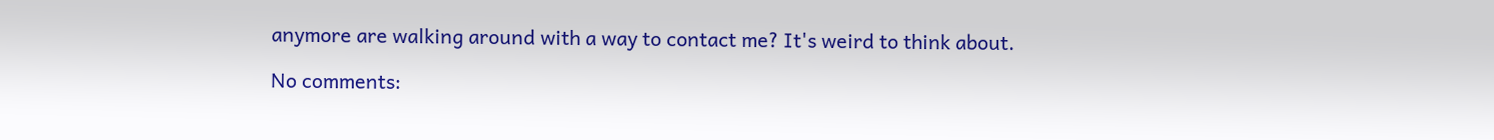anymore are walking around with a way to contact me? It's weird to think about.

No comments: